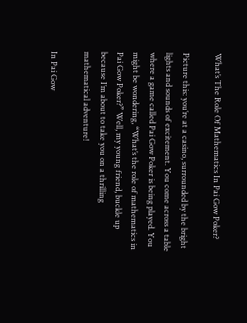What’s The Role Of Mathematics In Pai Gow Poker?

Picture this: you’re at a casino, surrounded by the bright lights and sounds of excitement. You come across a table where a game called Pai Gow Poker is being played. You might be wondering, “What’s the role of mathematics in Pai Gow Poker?” Well, my young friend, buckle up because I’m about to take you on a thrilling mathematical adventure!

In Pai Gow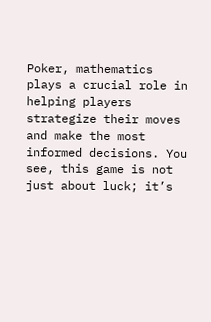Poker, mathematics plays a crucial role in helping players strategize their moves and make the most informed decisions. You see, this game is not just about luck; it’s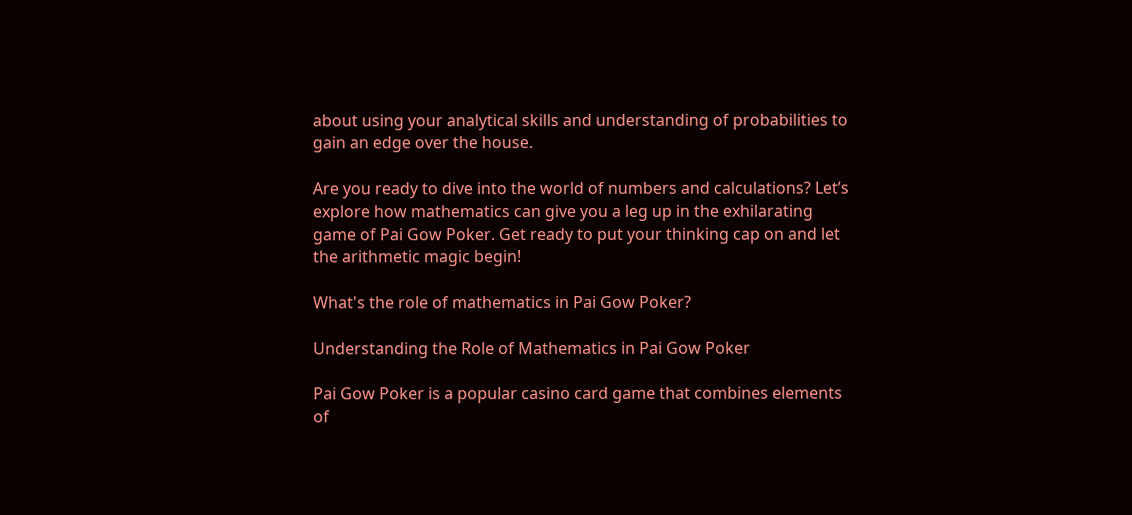about using your analytical skills and understanding of probabilities to gain an edge over the house.

Are you ready to dive into the world of numbers and calculations? Let’s explore how mathematics can give you a leg up in the exhilarating game of Pai Gow Poker. Get ready to put your thinking cap on and let the arithmetic magic begin!

What's the role of mathematics in Pai Gow Poker?

Understanding the Role of Mathematics in Pai Gow Poker

Pai Gow Poker is a popular casino card game that combines elements of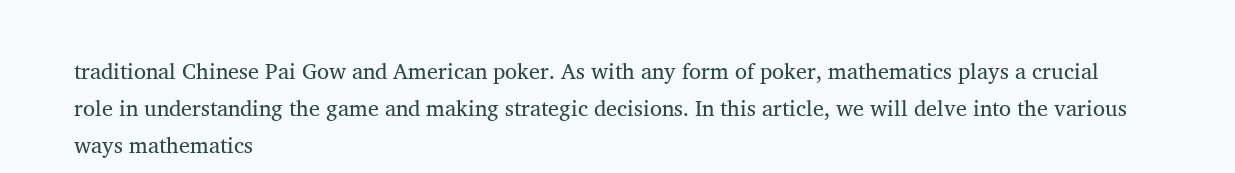traditional Chinese Pai Gow and American poker. As with any form of poker, mathematics plays a crucial role in understanding the game and making strategic decisions. In this article, we will delve into the various ways mathematics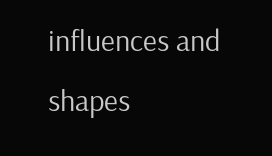influences and shapes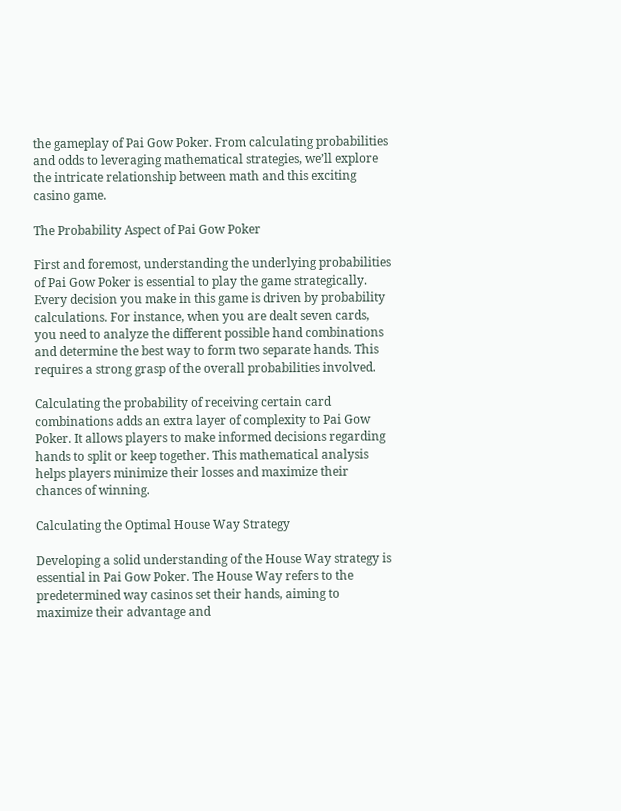the gameplay of Pai Gow Poker. From calculating probabilities and odds to leveraging mathematical strategies, we’ll explore the intricate relationship between math and this exciting casino game.

The Probability Aspect of Pai Gow Poker

First and foremost, understanding the underlying probabilities of Pai Gow Poker is essential to play the game strategically. Every decision you make in this game is driven by probability calculations. For instance, when you are dealt seven cards, you need to analyze the different possible hand combinations and determine the best way to form two separate hands. This requires a strong grasp of the overall probabilities involved.

Calculating the probability of receiving certain card combinations adds an extra layer of complexity to Pai Gow Poker. It allows players to make informed decisions regarding hands to split or keep together. This mathematical analysis helps players minimize their losses and maximize their chances of winning.

Calculating the Optimal House Way Strategy

Developing a solid understanding of the House Way strategy is essential in Pai Gow Poker. The House Way refers to the predetermined way casinos set their hands, aiming to maximize their advantage and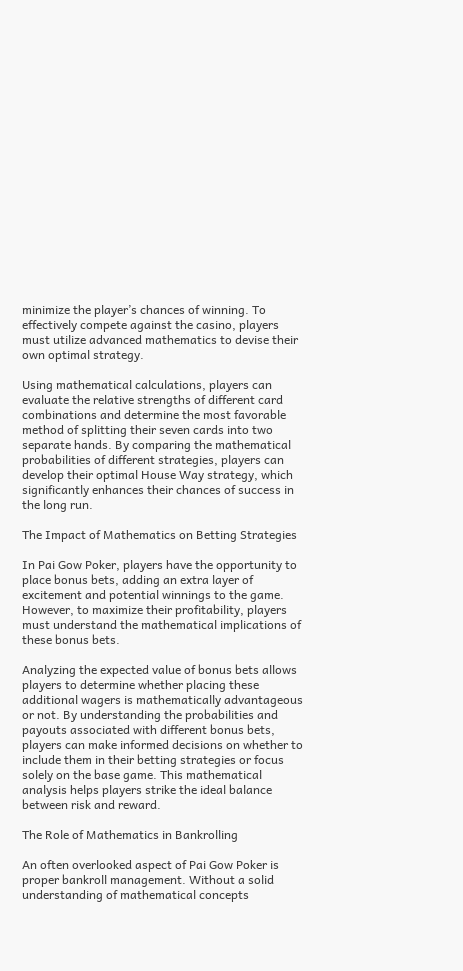minimize the player’s chances of winning. To effectively compete against the casino, players must utilize advanced mathematics to devise their own optimal strategy.

Using mathematical calculations, players can evaluate the relative strengths of different card combinations and determine the most favorable method of splitting their seven cards into two separate hands. By comparing the mathematical probabilities of different strategies, players can develop their optimal House Way strategy, which significantly enhances their chances of success in the long run.

The Impact of Mathematics on Betting Strategies

In Pai Gow Poker, players have the opportunity to place bonus bets, adding an extra layer of excitement and potential winnings to the game. However, to maximize their profitability, players must understand the mathematical implications of these bonus bets.

Analyzing the expected value of bonus bets allows players to determine whether placing these additional wagers is mathematically advantageous or not. By understanding the probabilities and payouts associated with different bonus bets, players can make informed decisions on whether to include them in their betting strategies or focus solely on the base game. This mathematical analysis helps players strike the ideal balance between risk and reward.

The Role of Mathematics in Bankrolling

An often overlooked aspect of Pai Gow Poker is proper bankroll management. Without a solid understanding of mathematical concepts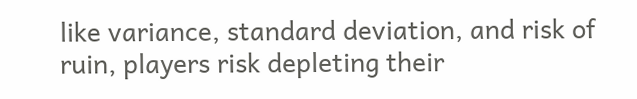like variance, standard deviation, and risk of ruin, players risk depleting their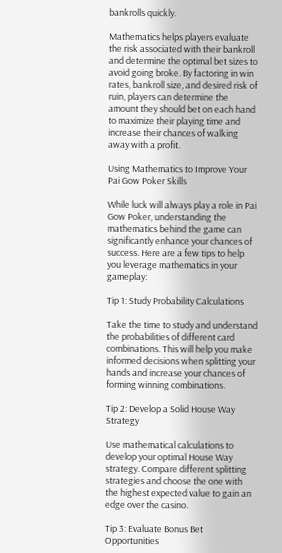bankrolls quickly.

Mathematics helps players evaluate the risk associated with their bankroll and determine the optimal bet sizes to avoid going broke. By factoring in win rates, bankroll size, and desired risk of ruin, players can determine the amount they should bet on each hand to maximize their playing time and increase their chances of walking away with a profit.

Using Mathematics to Improve Your Pai Gow Poker Skills

While luck will always play a role in Pai Gow Poker, understanding the mathematics behind the game can significantly enhance your chances of success. Here are a few tips to help you leverage mathematics in your gameplay:

Tip 1: Study Probability Calculations

Take the time to study and understand the probabilities of different card combinations. This will help you make informed decisions when splitting your hands and increase your chances of forming winning combinations.

Tip 2: Develop a Solid House Way Strategy

Use mathematical calculations to develop your optimal House Way strategy. Compare different splitting strategies and choose the one with the highest expected value to gain an edge over the casino.

Tip 3: Evaluate Bonus Bet Opportunities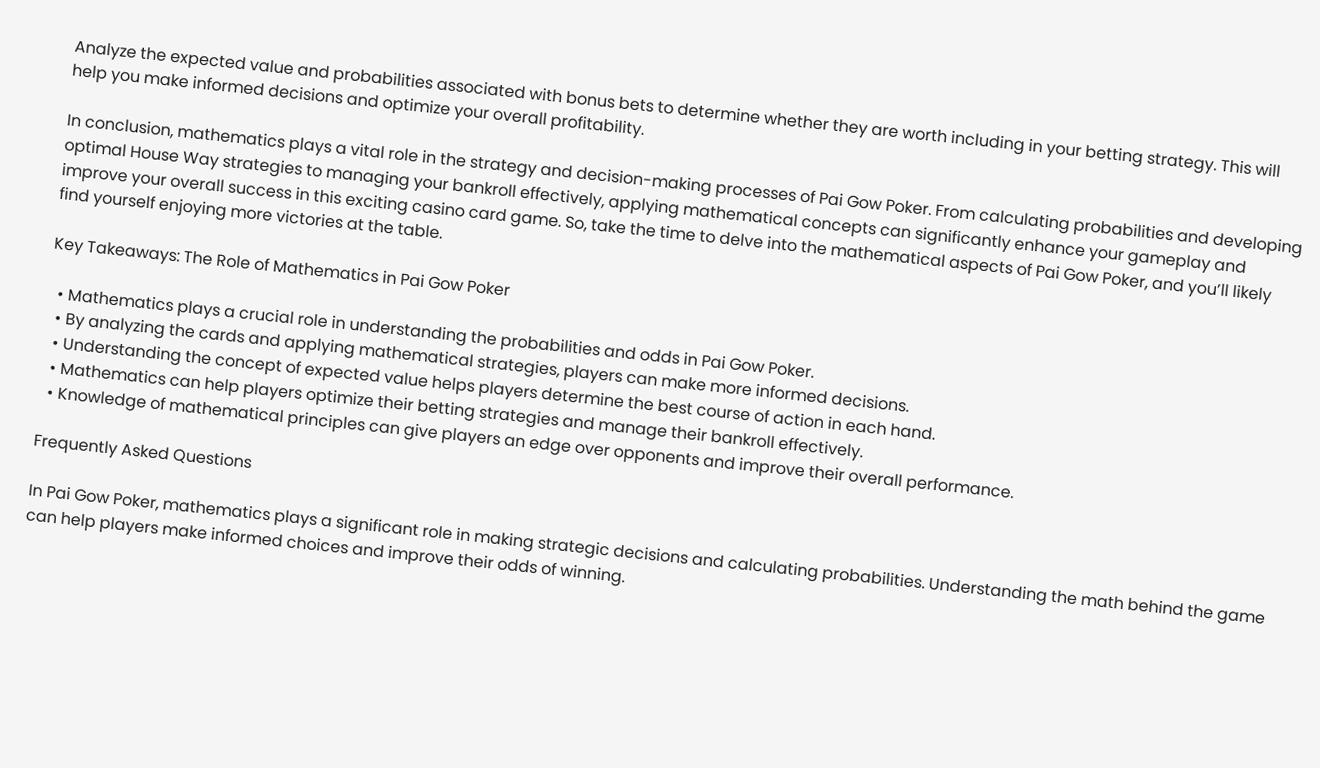Analyze the expected value and probabilities associated with bonus bets to determine whether they are worth including in your betting strategy. This will help you make informed decisions and optimize your overall profitability.

In conclusion, mathematics plays a vital role in the strategy and decision-making processes of Pai Gow Poker. From calculating probabilities and developing optimal House Way strategies to managing your bankroll effectively, applying mathematical concepts can significantly enhance your gameplay and improve your overall success in this exciting casino card game. So, take the time to delve into the mathematical aspects of Pai Gow Poker, and you’ll likely find yourself enjoying more victories at the table.

Key Takeaways: The Role of Mathematics in Pai Gow Poker

  • Mathematics plays a crucial role in understanding the probabilities and odds in Pai Gow Poker.
  • By analyzing the cards and applying mathematical strategies, players can make more informed decisions.
  • Understanding the concept of expected value helps players determine the best course of action in each hand.
  • Mathematics can help players optimize their betting strategies and manage their bankroll effectively.
  • Knowledge of mathematical principles can give players an edge over opponents and improve their overall performance.

Frequently Asked Questions

In Pai Gow Poker, mathematics plays a significant role in making strategic decisions and calculating probabilities. Understanding the math behind the game can help players make informed choices and improve their odds of winning.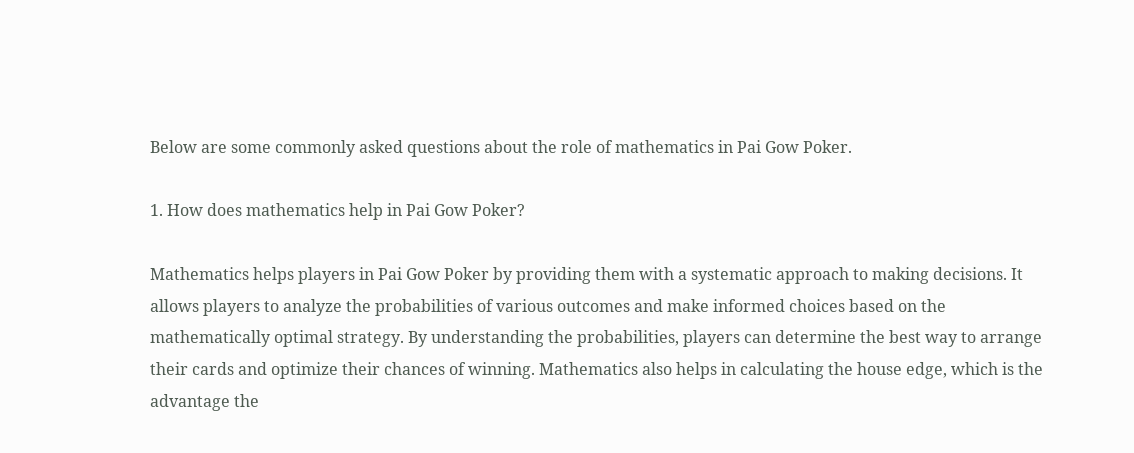Below are some commonly asked questions about the role of mathematics in Pai Gow Poker.

1. How does mathematics help in Pai Gow Poker?

Mathematics helps players in Pai Gow Poker by providing them with a systematic approach to making decisions. It allows players to analyze the probabilities of various outcomes and make informed choices based on the mathematically optimal strategy. By understanding the probabilities, players can determine the best way to arrange their cards and optimize their chances of winning. Mathematics also helps in calculating the house edge, which is the advantage the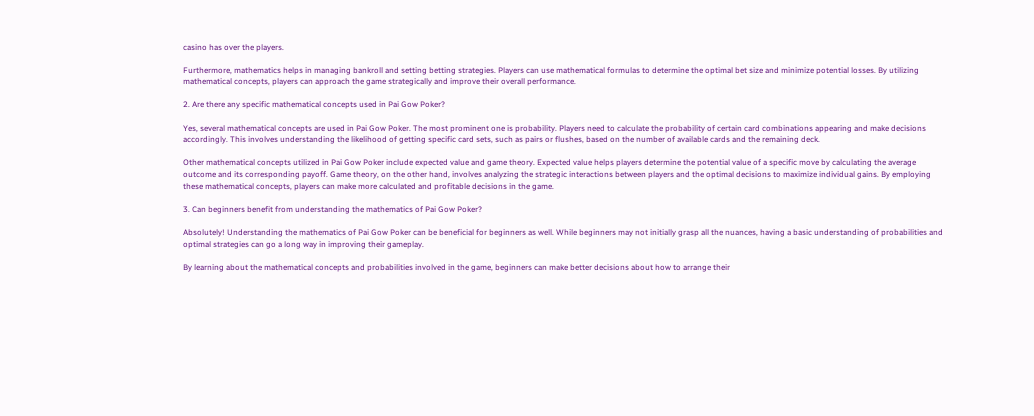casino has over the players.

Furthermore, mathematics helps in managing bankroll and setting betting strategies. Players can use mathematical formulas to determine the optimal bet size and minimize potential losses. By utilizing mathematical concepts, players can approach the game strategically and improve their overall performance.

2. Are there any specific mathematical concepts used in Pai Gow Poker?

Yes, several mathematical concepts are used in Pai Gow Poker. The most prominent one is probability. Players need to calculate the probability of certain card combinations appearing and make decisions accordingly. This involves understanding the likelihood of getting specific card sets, such as pairs or flushes, based on the number of available cards and the remaining deck.

Other mathematical concepts utilized in Pai Gow Poker include expected value and game theory. Expected value helps players determine the potential value of a specific move by calculating the average outcome and its corresponding payoff. Game theory, on the other hand, involves analyzing the strategic interactions between players and the optimal decisions to maximize individual gains. By employing these mathematical concepts, players can make more calculated and profitable decisions in the game.

3. Can beginners benefit from understanding the mathematics of Pai Gow Poker?

Absolutely! Understanding the mathematics of Pai Gow Poker can be beneficial for beginners as well. While beginners may not initially grasp all the nuances, having a basic understanding of probabilities and optimal strategies can go a long way in improving their gameplay.

By learning about the mathematical concepts and probabilities involved in the game, beginners can make better decisions about how to arrange their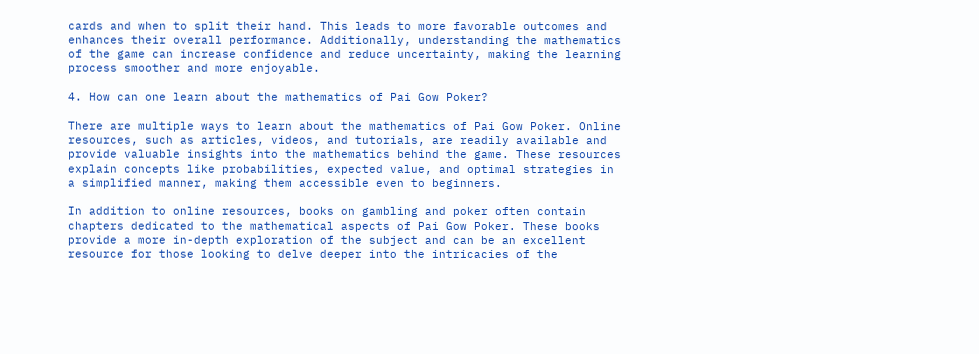cards and when to split their hand. This leads to more favorable outcomes and enhances their overall performance. Additionally, understanding the mathematics of the game can increase confidence and reduce uncertainty, making the learning process smoother and more enjoyable.

4. How can one learn about the mathematics of Pai Gow Poker?

There are multiple ways to learn about the mathematics of Pai Gow Poker. Online resources, such as articles, videos, and tutorials, are readily available and provide valuable insights into the mathematics behind the game. These resources explain concepts like probabilities, expected value, and optimal strategies in a simplified manner, making them accessible even to beginners.

In addition to online resources, books on gambling and poker often contain chapters dedicated to the mathematical aspects of Pai Gow Poker. These books provide a more in-depth exploration of the subject and can be an excellent resource for those looking to delve deeper into the intricacies of the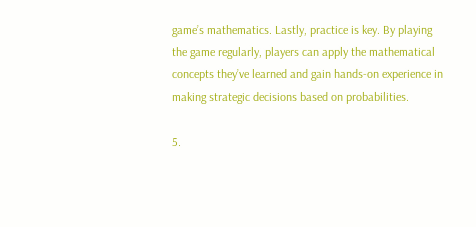game’s mathematics. Lastly, practice is key. By playing the game regularly, players can apply the mathematical concepts they’ve learned and gain hands-on experience in making strategic decisions based on probabilities.

5.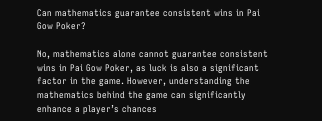Can mathematics guarantee consistent wins in Pai Gow Poker?

No, mathematics alone cannot guarantee consistent wins in Pai Gow Poker, as luck is also a significant factor in the game. However, understanding the mathematics behind the game can significantly enhance a player’s chances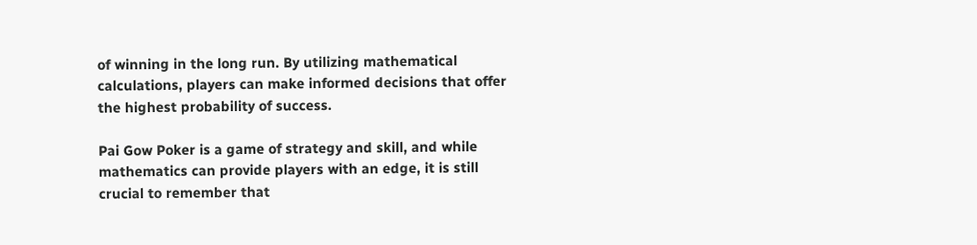of winning in the long run. By utilizing mathematical calculations, players can make informed decisions that offer the highest probability of success.

Pai Gow Poker is a game of strategy and skill, and while mathematics can provide players with an edge, it is still crucial to remember that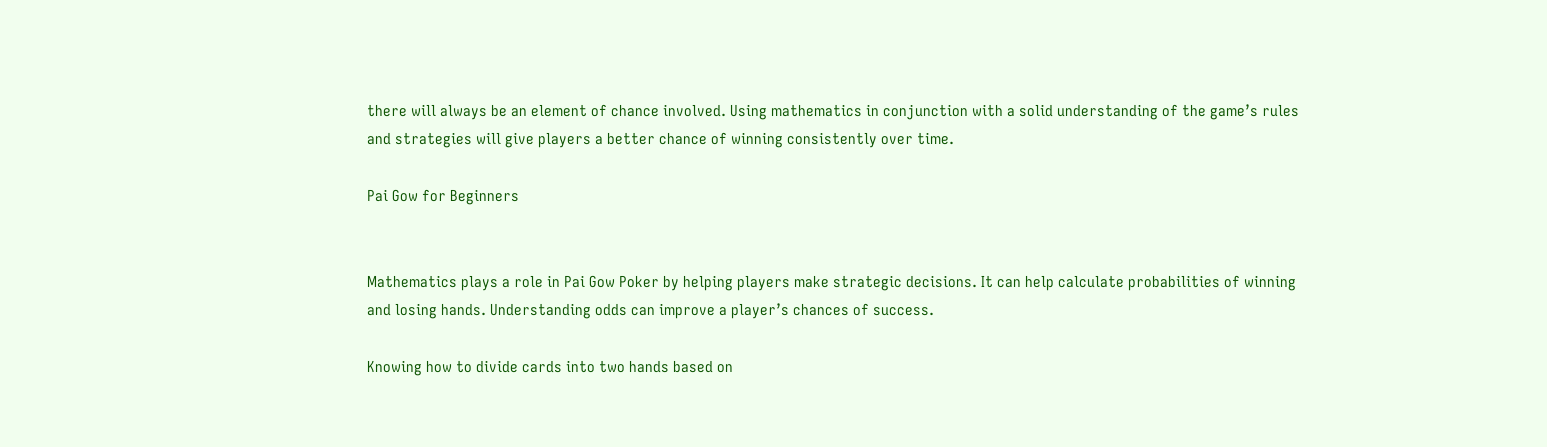there will always be an element of chance involved. Using mathematics in conjunction with a solid understanding of the game’s rules and strategies will give players a better chance of winning consistently over time.

Pai Gow for Beginners


Mathematics plays a role in Pai Gow Poker by helping players make strategic decisions. It can help calculate probabilities of winning and losing hands. Understanding odds can improve a player’s chances of success.

Knowing how to divide cards into two hands based on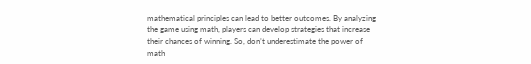mathematical principles can lead to better outcomes. By analyzing the game using math, players can develop strategies that increase their chances of winning. So, don’t underestimate the power of math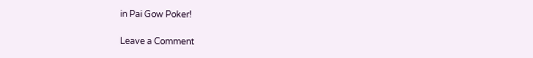in Pai Gow Poker!

Leave a Comment